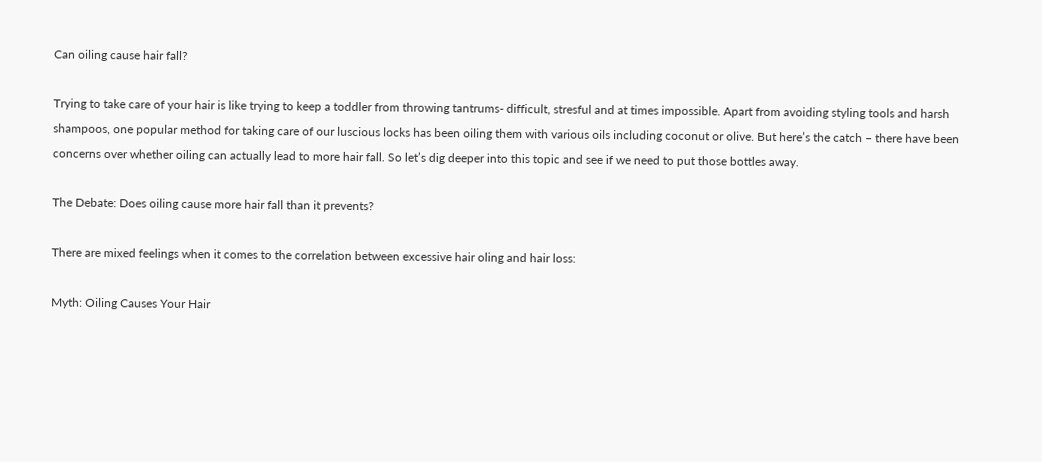Can oiling cause hair fall?

Trying to take care of your hair is like trying to keep a toddler from throwing tantrums- difficult, stresful and at times impossible. Apart from avoiding styling tools and harsh shampoos, one popular method for taking care of our luscious locks has been oiling them with various oils including coconut or olive. But here’s the catch – there have been concerns over whether oiling can actually lead to more hair fall. So let’s dig deeper into this topic and see if we need to put those bottles away.

The Debate: Does oiling cause more hair fall than it prevents?

There are mixed feelings when it comes to the correlation between excessive hair oling and hair loss:

Myth: Oiling Causes Your Hair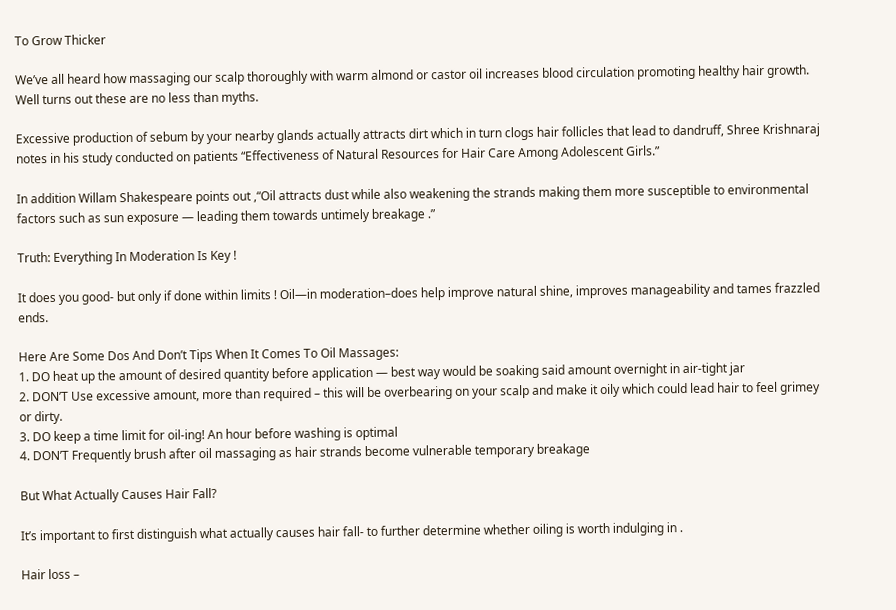To Grow Thicker

We’ve all heard how massaging our scalp thoroughly with warm almond or castor oil increases blood circulation promoting healthy hair growth. Well turns out these are no less than myths.

Excessive production of sebum by your nearby glands actually attracts dirt which in turn clogs hair follicles that lead to dandruff, Shree Krishnaraj notes in his study conducted on patients “Effectiveness of Natural Resources for Hair Care Among Adolescent Girls.”

In addition Willam Shakespeare points out ,“Oil attracts dust while also weakening the strands making them more susceptible to environmental factors such as sun exposure — leading them towards untimely breakage .”

Truth: Everything In Moderation Is Key !

It does you good- but only if done within limits ! Oil—in moderation–does help improve natural shine, improves manageability and tames frazzled ends.

Here Are Some Dos And Don’t Tips When It Comes To Oil Massages:
1. DO heat up the amount of desired quantity before application — best way would be soaking said amount overnight in air-tight jar
2. DON’T Use excessive amount, more than required – this will be overbearing on your scalp and make it oily which could lead hair to feel grimey or dirty.
3. DO keep a time limit for oil-ing! An hour before washing is optimal
4. DON’T Frequently brush after oil massaging as hair strands become vulnerable temporary breakage

But What Actually Causes Hair Fall?

It’s important to first distinguish what actually causes hair fall- to further determine whether oiling is worth indulging in .

Hair loss –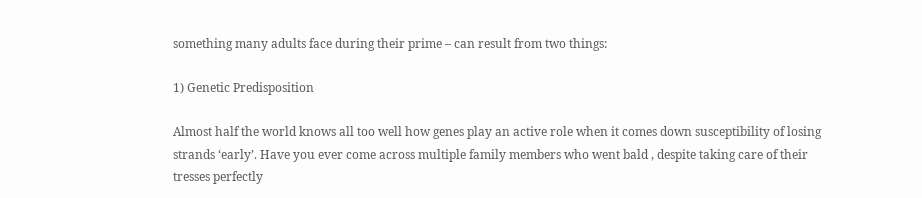something many adults face during their prime – can result from two things:

1) Genetic Predisposition

Almost half the world knows all too well how genes play an active role when it comes down susceptibility of losing strands ‘early’. Have you ever come across multiple family members who went bald , despite taking care of their tresses perfectly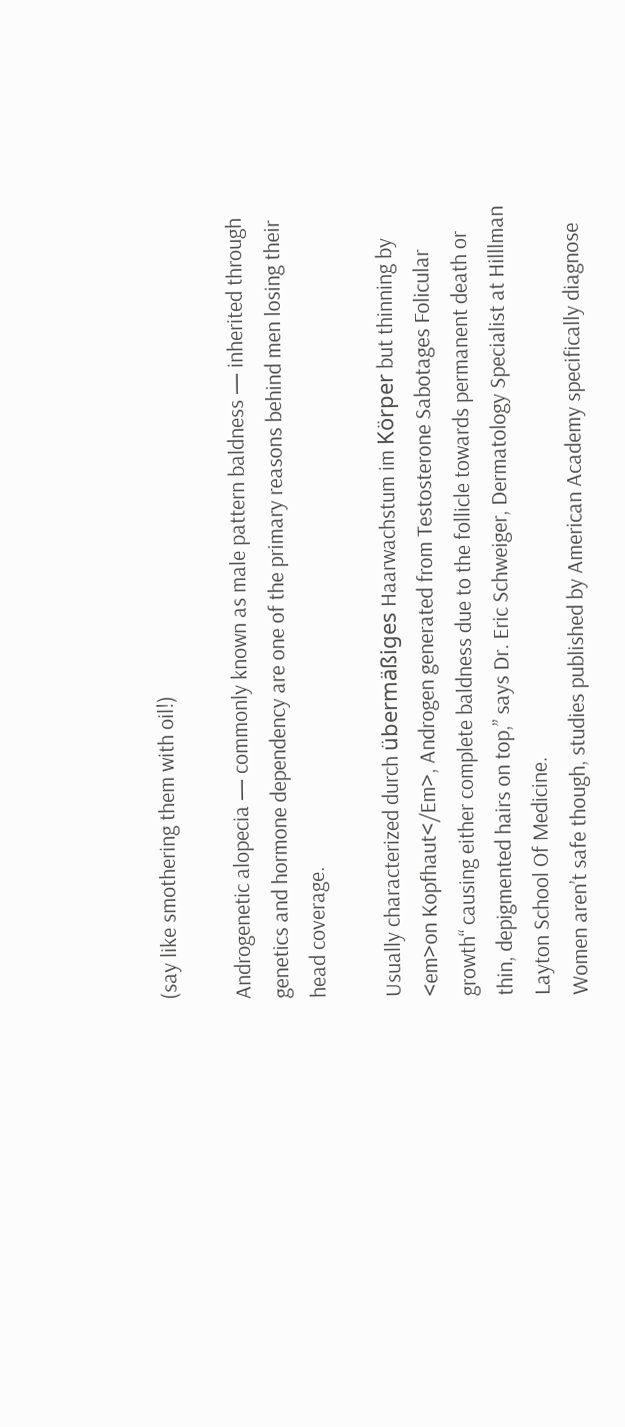(say like smothering them with oil!)

Androgenetic alopecia — commonly known as male pattern baldness — inherited through genetics and hormone dependency are one of the primary reasons behind men losing their head coverage.

Usually characterized durch übermäßiges Haarwachstum im Körper but thinning by <em>on Kopfhaut</Em>, Androgen generated from Testosterone Sabotages Folicular growth“ causing either complete baldness due to the follicle towards permanent death or thin, depigmented hairs on top,” says Dr. Eric Schweiger, Dermatology Specialist at Hilllman Layton School Of Medicine.
Women aren’t safe though, studies published by American Academy specifically diagnose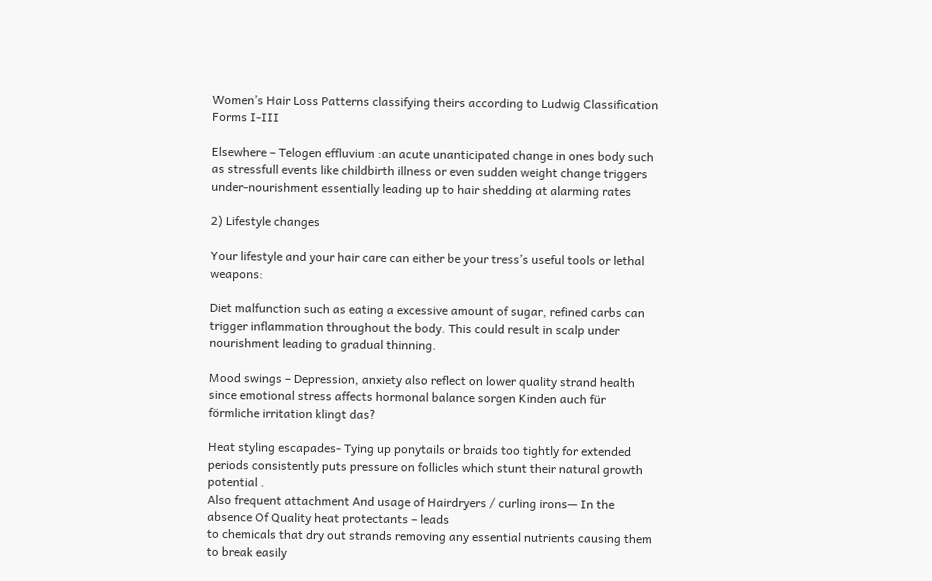Women’s Hair Loss Patterns classifying theirs according to Ludwig Classification Forms I-III

Elsewhere – Telogen effluvium :an acute unanticipated change in ones body such as stressfull events like childbirth illness or even sudden weight change triggers under-nourishment essentially leading up to hair shedding at alarming rates

2) Lifestyle changes

Your lifestyle and your hair care can either be your tress’s useful tools or lethal weapons:

Diet malfunction such as eating a excessive amount of sugar, refined carbs can trigger inflammation throughout the body. This could result in scalp under nourishment leading to gradual thinning.

Mood swings – Depression, anxiety also reflect on lower quality strand health since emotional stress affects hormonal balance sorgen Kinden auch für förmliche irritation klingt das?

Heat styling escapades- Tying up ponytails or braids too tightly for extended periods consistently puts pressure on follicles which stunt their natural growth potential .
Also frequent attachment And usage of Hairdryers / curling irons— In the absence Of Quality heat protectants – leads
to chemicals that dry out strands removing any essential nutrients causing them to break easily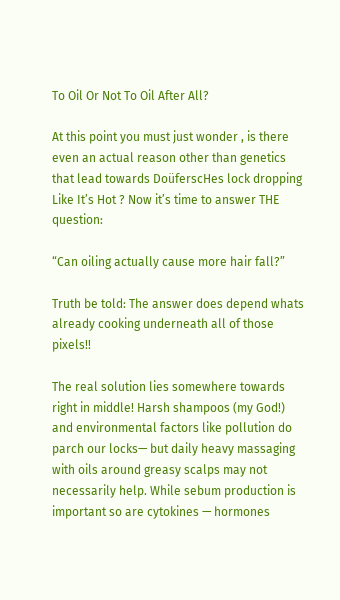To Oil Or Not To Oil After All?

At this point you must just wonder , is there even an actual reason other than genetics that lead towards DoüferscHes lock dropping Like It’s Hot ? Now it’s time to answer THE question:

“Can oiling actually cause more hair fall?”

Truth be told: The answer does depend whats already cooking underneath all of those pixels!!

The real solution lies somewhere towards right in middle! Harsh shampoos (my God!) and environmental factors like pollution do parch our locks— but daily heavy massaging with oils around greasy scalps may not necessarily help. While sebum production is important so are cytokines — hormones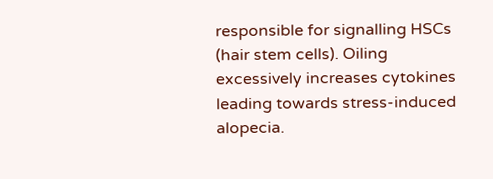responsible for signalling HSCs (hair stem cells). Oiling excessively increases cytokines leading towards stress-induced alopecia.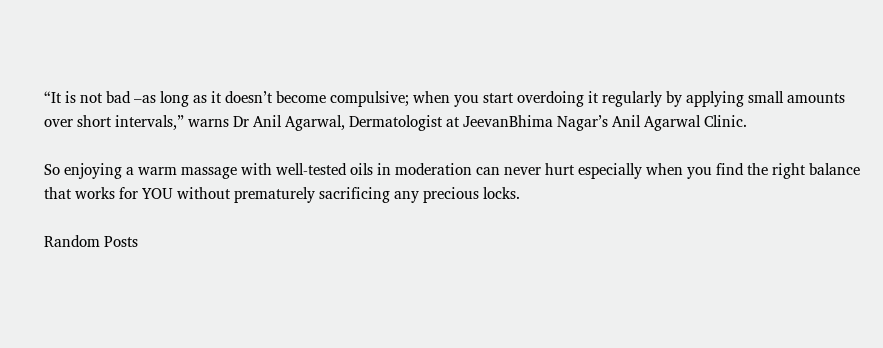“It is not bad –as long as it doesn’t become compulsive; when you start overdoing it regularly by applying small amounts over short intervals,” warns Dr Anil Agarwal, Dermatologist at JeevanBhima Nagar’s Anil Agarwal Clinic.

So enjoying a warm massage with well-tested oils in moderation can never hurt especially when you find the right balance that works for YOU without prematurely sacrificing any precious locks.

Random Posts